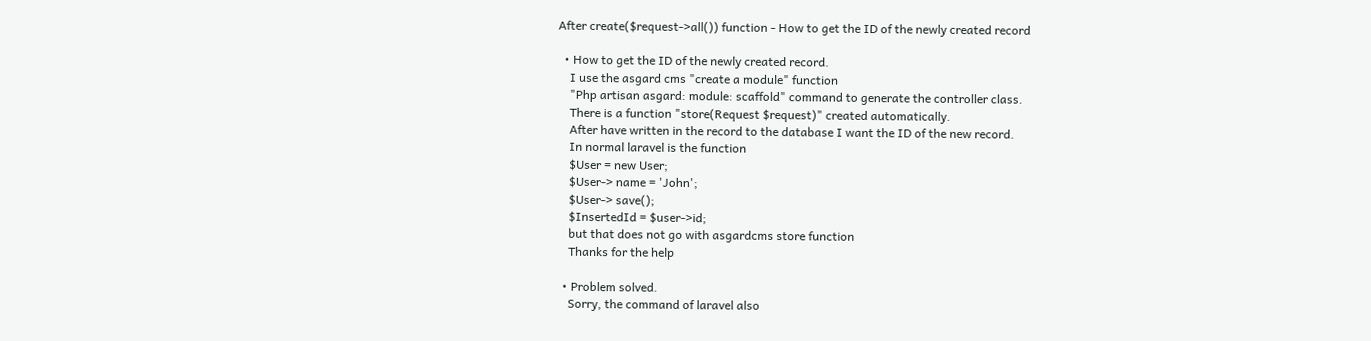After create($request->all()) function - How to get the ID of the newly created record

  • How to get the ID of the newly created record.
    I use the asgard cms "create a module" function
    "Php artisan asgard: module: scaffold" command to generate the controller class.
    There is a function "store(Request $request)" created automatically.
    After have written in the record to the database I want the ID of the new record.
    In normal laravel is the function
    $User = new User;
    $User-> name = 'John';
    $User-> save();
    $InsertedId = $user->id;
    but that does not go with asgardcms store function
    Thanks for the help

  • Problem solved.
    Sorry, the command of laravel also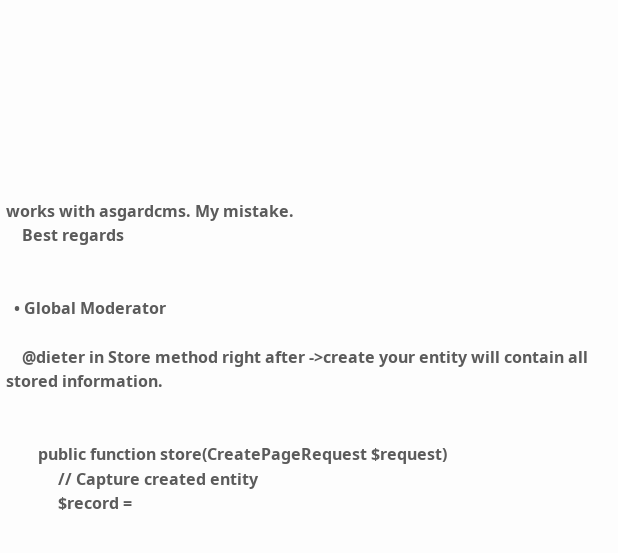works with asgardcms. My mistake.
    Best regards


  • Global Moderator

    @dieter in Store method right after ->create your entity will contain all stored information.


        public function store(CreatePageRequest $request)
             // Capture created entity
             $record =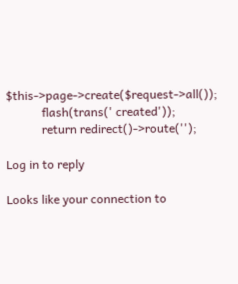$this->page->create($request->all());
            flash(trans(' created'));
            return redirect()->route('');

Log in to reply

Looks like your connection to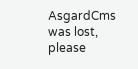AsgardCms was lost, please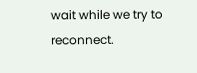wait while we try to reconnect.